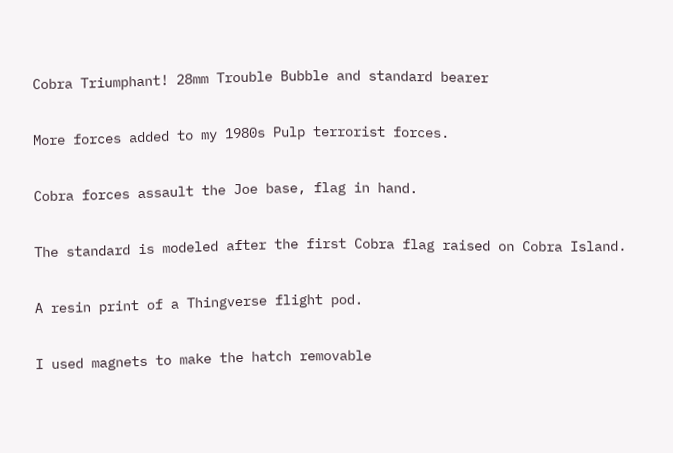Cobra Triumphant! 28mm Trouble Bubble and standard bearer

More forces added to my 1980s Pulp terrorist forces.

Cobra forces assault the Joe base, flag in hand.

The standard is modeled after the first Cobra flag raised on Cobra Island.

A resin print of a Thingverse flight pod.

I used magnets to make the hatch removable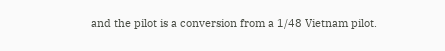and the pilot is a conversion from a 1/48 Vietnam pilot.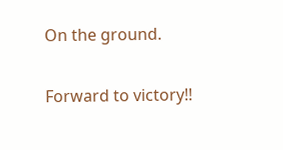On the ground.

Forward to victory!!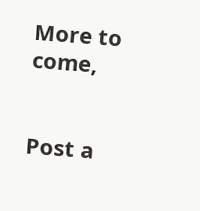More to come,


Post a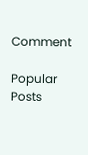Comment

Popular Posts